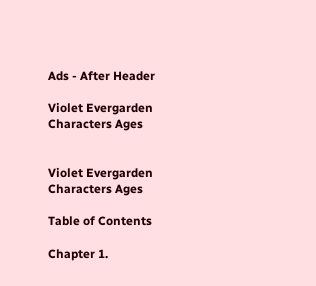Ads - After Header

Violet Evergarden Characters Ages


Violet Evergarden Characters Ages

Table of Contents

Chapter 1.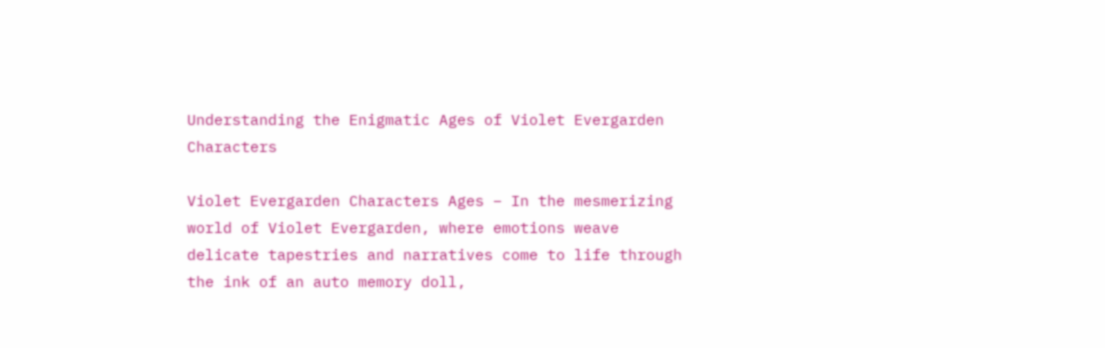Understanding the Enigmatic Ages of Violet Evergarden Characters

Violet Evergarden Characters Ages – In the mesmerizing world of Violet Evergarden, where emotions weave delicate tapestries and narratives come to life through the ink of an auto memory doll,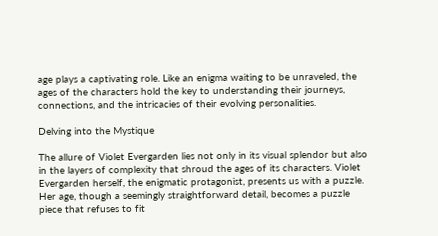age plays a captivating role. Like an enigma waiting to be unraveled, the ages of the characters hold the key to understanding their journeys, connections, and the intricacies of their evolving personalities.

Delving into the Mystique

The allure of Violet Evergarden lies not only in its visual splendor but also in the layers of complexity that shroud the ages of its characters. Violet Evergarden herself, the enigmatic protagonist, presents us with a puzzle. Her age, though a seemingly straightforward detail, becomes a puzzle piece that refuses to fit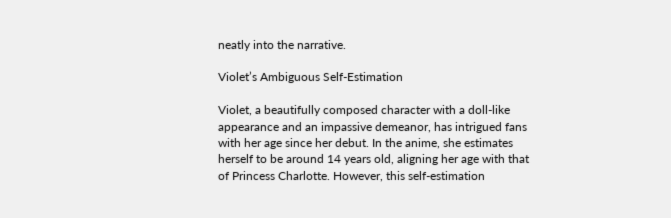neatly into the narrative.

Violet’s Ambiguous Self-Estimation

Violet, a beautifully composed character with a doll-like appearance and an impassive demeanor, has intrigued fans with her age since her debut. In the anime, she estimates herself to be around 14 years old, aligning her age with that of Princess Charlotte. However, this self-estimation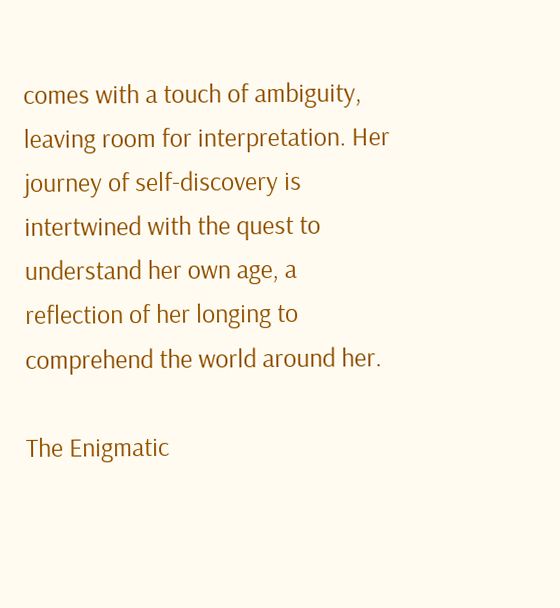comes with a touch of ambiguity, leaving room for interpretation. Her journey of self-discovery is intertwined with the quest to understand her own age, a reflection of her longing to comprehend the world around her.

The Enigmatic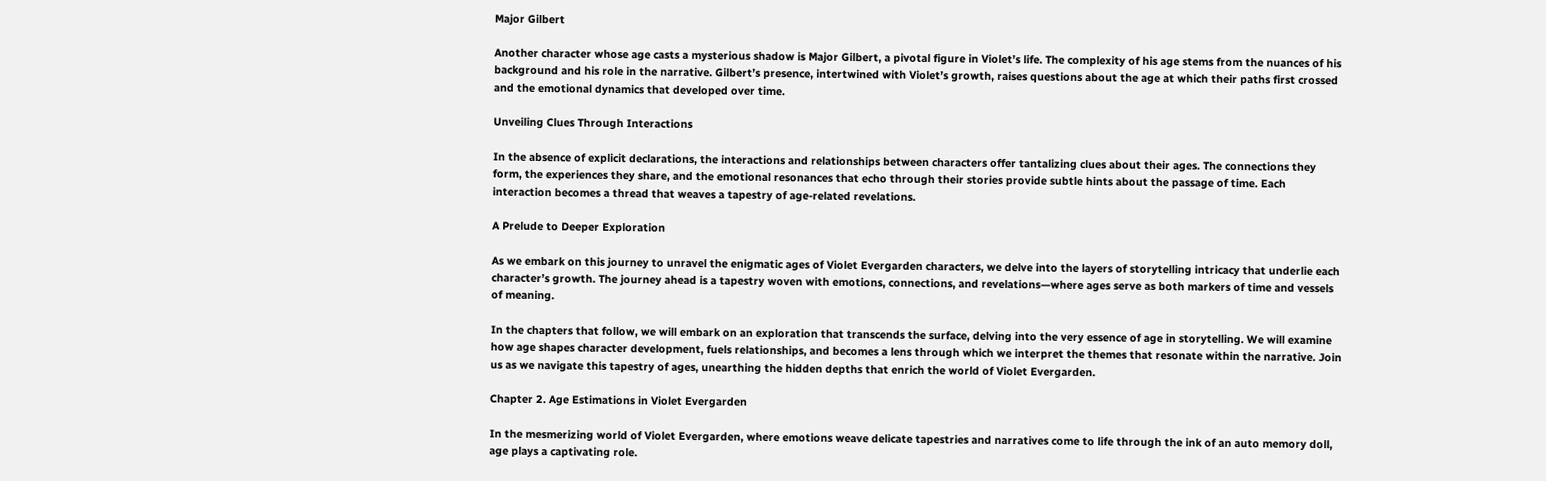Major Gilbert

Another character whose age casts a mysterious shadow is Major Gilbert, a pivotal figure in Violet’s life. The complexity of his age stems from the nuances of his background and his role in the narrative. Gilbert’s presence, intertwined with Violet’s growth, raises questions about the age at which their paths first crossed and the emotional dynamics that developed over time.

Unveiling Clues Through Interactions

In the absence of explicit declarations, the interactions and relationships between characters offer tantalizing clues about their ages. The connections they form, the experiences they share, and the emotional resonances that echo through their stories provide subtle hints about the passage of time. Each interaction becomes a thread that weaves a tapestry of age-related revelations.

A Prelude to Deeper Exploration

As we embark on this journey to unravel the enigmatic ages of Violet Evergarden characters, we delve into the layers of storytelling intricacy that underlie each character’s growth. The journey ahead is a tapestry woven with emotions, connections, and revelations—where ages serve as both markers of time and vessels of meaning.

In the chapters that follow, we will embark on an exploration that transcends the surface, delving into the very essence of age in storytelling. We will examine how age shapes character development, fuels relationships, and becomes a lens through which we interpret the themes that resonate within the narrative. Join us as we navigate this tapestry of ages, unearthing the hidden depths that enrich the world of Violet Evergarden.

Chapter 2. Age Estimations in Violet Evergarden

In the mesmerizing world of Violet Evergarden, where emotions weave delicate tapestries and narratives come to life through the ink of an auto memory doll, age plays a captivating role.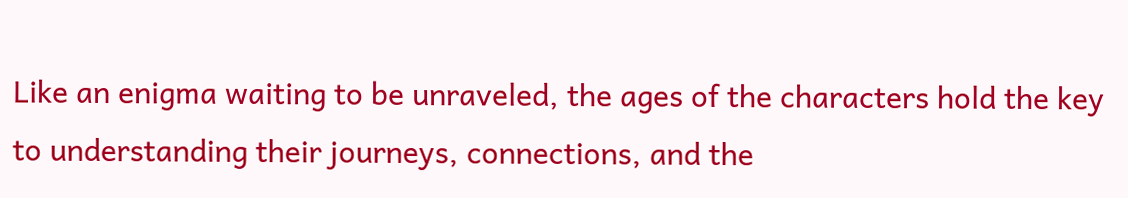Like an enigma waiting to be unraveled, the ages of the characters hold the key to understanding their journeys, connections, and the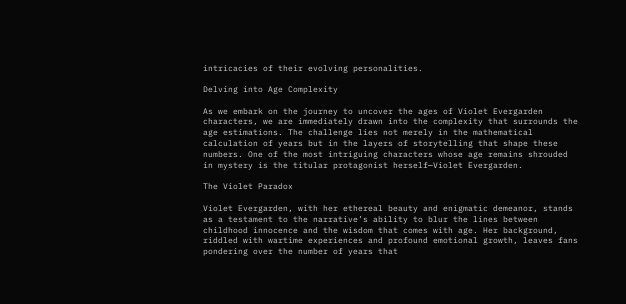intricacies of their evolving personalities.

Delving into Age Complexity

As we embark on the journey to uncover the ages of Violet Evergarden characters, we are immediately drawn into the complexity that surrounds the age estimations. The challenge lies not merely in the mathematical calculation of years but in the layers of storytelling that shape these numbers. One of the most intriguing characters whose age remains shrouded in mystery is the titular protagonist herself—Violet Evergarden.

The Violet Paradox

Violet Evergarden, with her ethereal beauty and enigmatic demeanor, stands as a testament to the narrative’s ability to blur the lines between childhood innocence and the wisdom that comes with age. Her background, riddled with wartime experiences and profound emotional growth, leaves fans pondering over the number of years that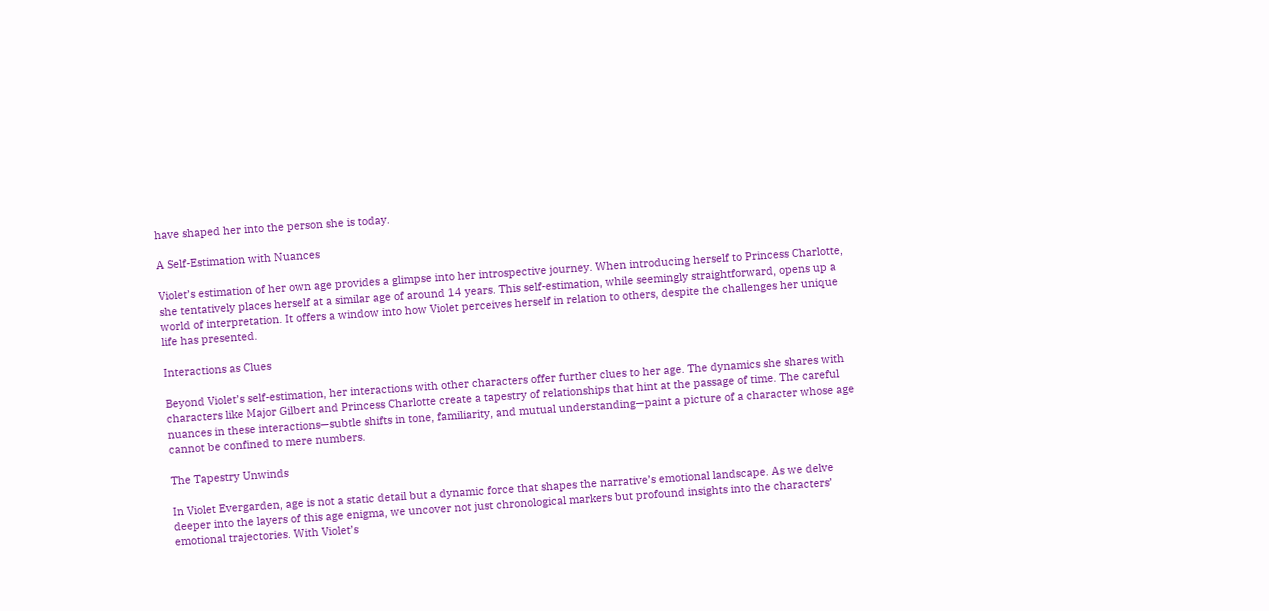have shaped her into the person she is today.

A Self-Estimation with Nuances

Violet’s estimation of her own age provides a glimpse into her introspective journey. When introducing herself to Princess Charlotte, she tentatively places herself at a similar age of around 14 years. This self-estimation, while seemingly straightforward, opens up a world of interpretation. It offers a window into how Violet perceives herself in relation to others, despite the challenges her unique life has presented.

Interactions as Clues

Beyond Violet’s self-estimation, her interactions with other characters offer further clues to her age. The dynamics she shares with characters like Major Gilbert and Princess Charlotte create a tapestry of relationships that hint at the passage of time. The careful nuances in these interactions—subtle shifts in tone, familiarity, and mutual understanding—paint a picture of a character whose age cannot be confined to mere numbers.

The Tapestry Unwinds

In Violet Evergarden, age is not a static detail but a dynamic force that shapes the narrative’s emotional landscape. As we delve deeper into the layers of this age enigma, we uncover not just chronological markers but profound insights into the characters’ emotional trajectories. With Violet’s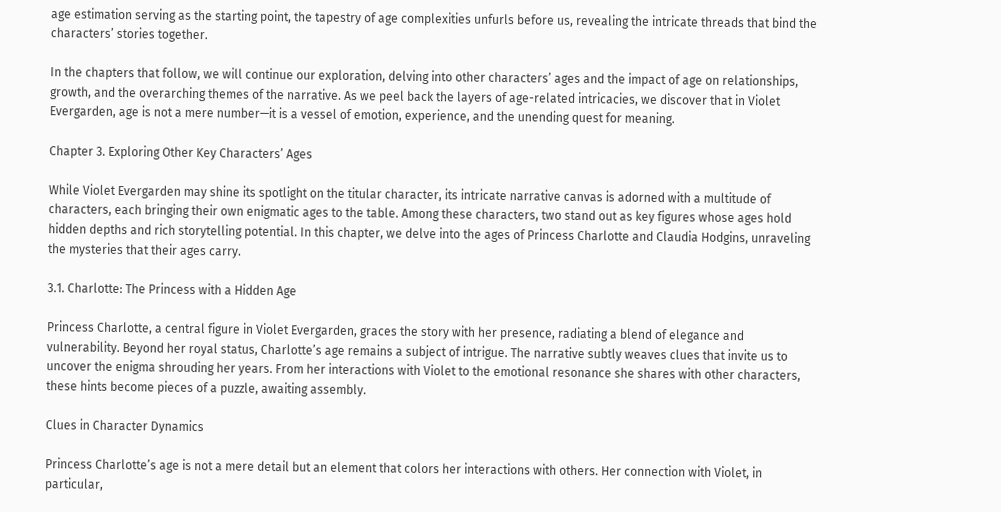age estimation serving as the starting point, the tapestry of age complexities unfurls before us, revealing the intricate threads that bind the characters’ stories together.

In the chapters that follow, we will continue our exploration, delving into other characters’ ages and the impact of age on relationships, growth, and the overarching themes of the narrative. As we peel back the layers of age-related intricacies, we discover that in Violet Evergarden, age is not a mere number—it is a vessel of emotion, experience, and the unending quest for meaning.

Chapter 3. Exploring Other Key Characters’ Ages

While Violet Evergarden may shine its spotlight on the titular character, its intricate narrative canvas is adorned with a multitude of characters, each bringing their own enigmatic ages to the table. Among these characters, two stand out as key figures whose ages hold hidden depths and rich storytelling potential. In this chapter, we delve into the ages of Princess Charlotte and Claudia Hodgins, unraveling the mysteries that their ages carry.

3.1. Charlotte: The Princess with a Hidden Age

Princess Charlotte, a central figure in Violet Evergarden, graces the story with her presence, radiating a blend of elegance and vulnerability. Beyond her royal status, Charlotte’s age remains a subject of intrigue. The narrative subtly weaves clues that invite us to uncover the enigma shrouding her years. From her interactions with Violet to the emotional resonance she shares with other characters, these hints become pieces of a puzzle, awaiting assembly.

Clues in Character Dynamics

Princess Charlotte’s age is not a mere detail but an element that colors her interactions with others. Her connection with Violet, in particular,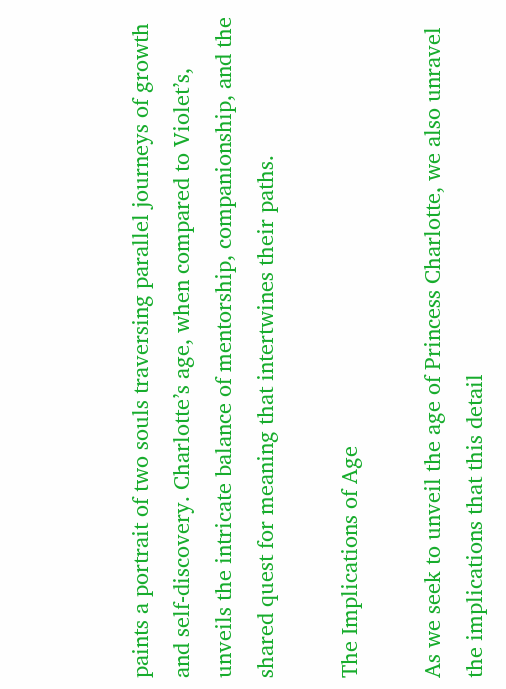paints a portrait of two souls traversing parallel journeys of growth and self-discovery. Charlotte’s age, when compared to Violet’s, unveils the intricate balance of mentorship, companionship, and the shared quest for meaning that intertwines their paths.

The Implications of Age

As we seek to unveil the age of Princess Charlotte, we also unravel the implications that this detail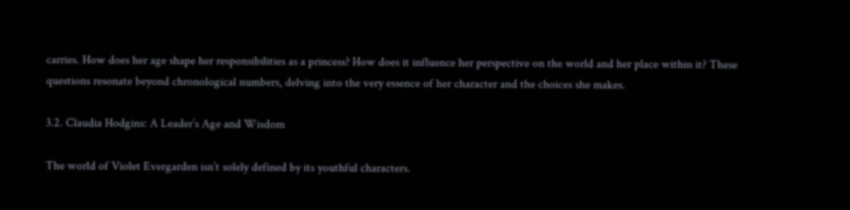carries. How does her age shape her responsibilities as a princess? How does it influence her perspective on the world and her place within it? These questions resonate beyond chronological numbers, delving into the very essence of her character and the choices she makes.

3.2. Claudia Hodgins: A Leader’s Age and Wisdom

The world of Violet Evergarden isn’t solely defined by its youthful characters.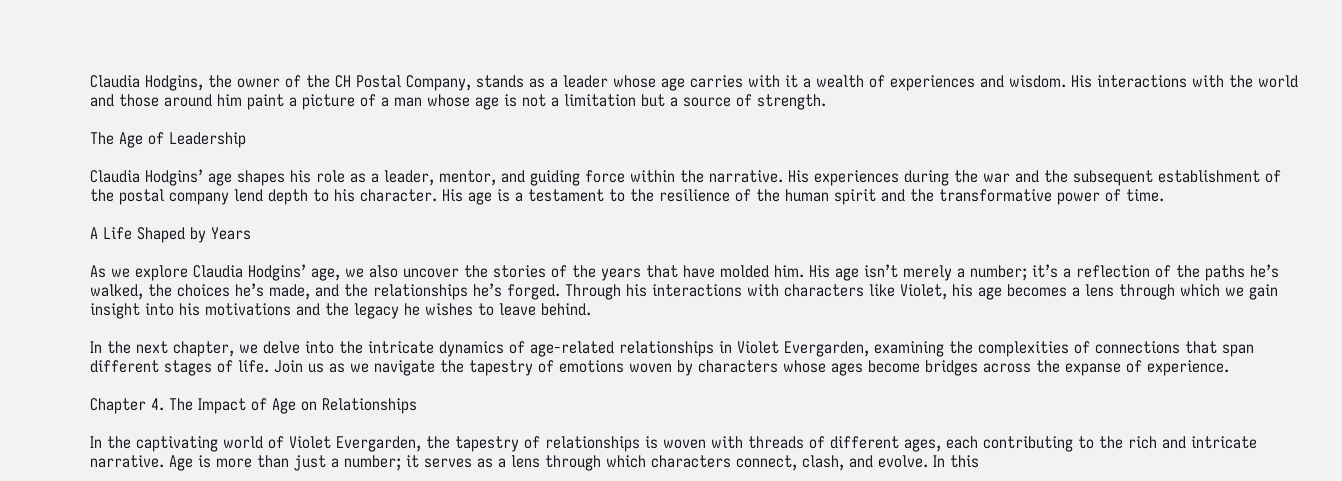Claudia Hodgins, the owner of the CH Postal Company, stands as a leader whose age carries with it a wealth of experiences and wisdom. His interactions with the world and those around him paint a picture of a man whose age is not a limitation but a source of strength.

The Age of Leadership

Claudia Hodgins’ age shapes his role as a leader, mentor, and guiding force within the narrative. His experiences during the war and the subsequent establishment of the postal company lend depth to his character. His age is a testament to the resilience of the human spirit and the transformative power of time.

A Life Shaped by Years

As we explore Claudia Hodgins’ age, we also uncover the stories of the years that have molded him. His age isn’t merely a number; it’s a reflection of the paths he’s walked, the choices he’s made, and the relationships he’s forged. Through his interactions with characters like Violet, his age becomes a lens through which we gain insight into his motivations and the legacy he wishes to leave behind.

In the next chapter, we delve into the intricate dynamics of age-related relationships in Violet Evergarden, examining the complexities of connections that span different stages of life. Join us as we navigate the tapestry of emotions woven by characters whose ages become bridges across the expanse of experience.

Chapter 4. The Impact of Age on Relationships

In the captivating world of Violet Evergarden, the tapestry of relationships is woven with threads of different ages, each contributing to the rich and intricate narrative. Age is more than just a number; it serves as a lens through which characters connect, clash, and evolve. In this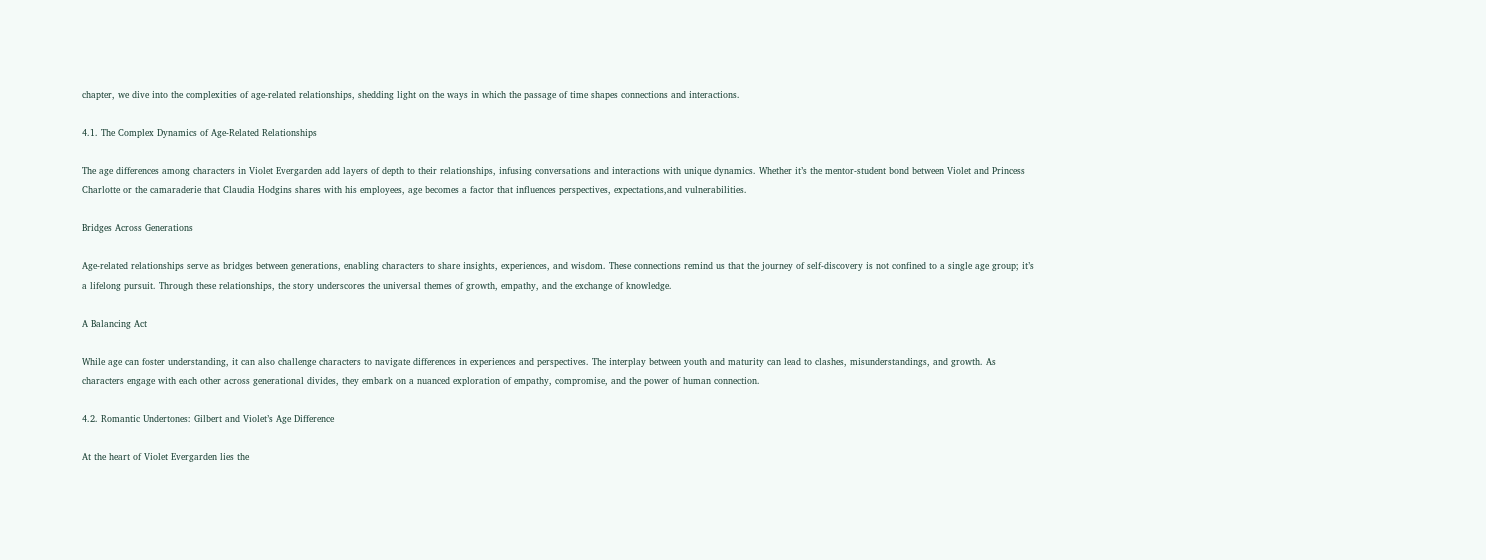chapter, we dive into the complexities of age-related relationships, shedding light on the ways in which the passage of time shapes connections and interactions.

4.1. The Complex Dynamics of Age-Related Relationships

The age differences among characters in Violet Evergarden add layers of depth to their relationships, infusing conversations and interactions with unique dynamics. Whether it’s the mentor-student bond between Violet and Princess Charlotte or the camaraderie that Claudia Hodgins shares with his employees, age becomes a factor that influences perspectives, expectations,and vulnerabilities.

Bridges Across Generations

Age-related relationships serve as bridges between generations, enabling characters to share insights, experiences, and wisdom. These connections remind us that the journey of self-discovery is not confined to a single age group; it’s a lifelong pursuit. Through these relationships, the story underscores the universal themes of growth, empathy, and the exchange of knowledge.

A Balancing Act

While age can foster understanding, it can also challenge characters to navigate differences in experiences and perspectives. The interplay between youth and maturity can lead to clashes, misunderstandings, and growth. As characters engage with each other across generational divides, they embark on a nuanced exploration of empathy, compromise, and the power of human connection.

4.2. Romantic Undertones: Gilbert and Violet’s Age Difference

At the heart of Violet Evergarden lies the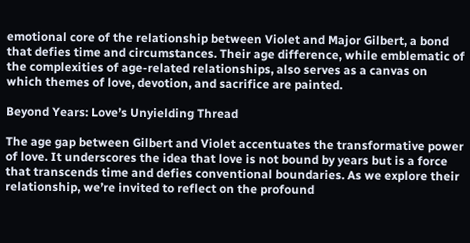emotional core of the relationship between Violet and Major Gilbert, a bond that defies time and circumstances. Their age difference, while emblematic of the complexities of age-related relationships, also serves as a canvas on which themes of love, devotion, and sacrifice are painted.

Beyond Years: Love’s Unyielding Thread

The age gap between Gilbert and Violet accentuates the transformative power of love. It underscores the idea that love is not bound by years but is a force that transcends time and defies conventional boundaries. As we explore their relationship, we’re invited to reflect on the profound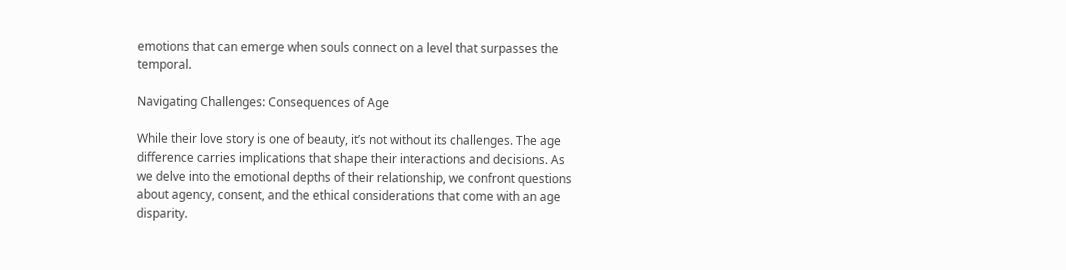emotions that can emerge when souls connect on a level that surpasses the temporal.

Navigating Challenges: Consequences of Age

While their love story is one of beauty, it’s not without its challenges. The age difference carries implications that shape their interactions and decisions. As we delve into the emotional depths of their relationship, we confront questions about agency, consent, and the ethical considerations that come with an age disparity.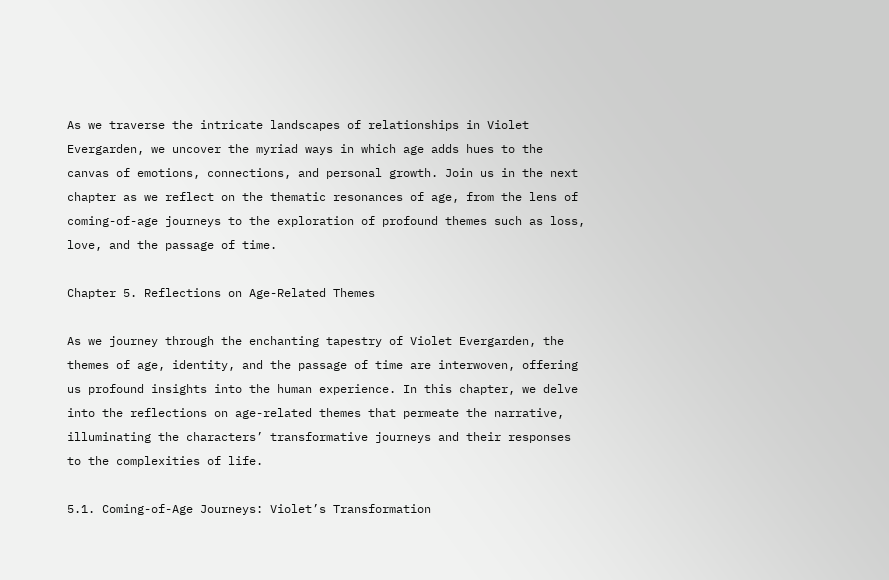As we traverse the intricate landscapes of relationships in Violet Evergarden, we uncover the myriad ways in which age adds hues to the canvas of emotions, connections, and personal growth. Join us in the next chapter as we reflect on the thematic resonances of age, from the lens of coming-of-age journeys to the exploration of profound themes such as loss, love, and the passage of time.

Chapter 5. Reflections on Age-Related Themes

As we journey through the enchanting tapestry of Violet Evergarden, the themes of age, identity, and the passage of time are interwoven, offering us profound insights into the human experience. In this chapter, we delve into the reflections on age-related themes that permeate the narrative, illuminating the characters’ transformative journeys and their responses to the complexities of life.

5.1. Coming-of-Age Journeys: Violet’s Transformation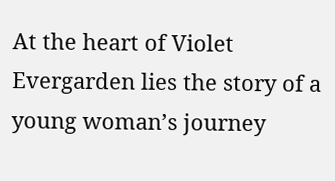At the heart of Violet Evergarden lies the story of a young woman’s journey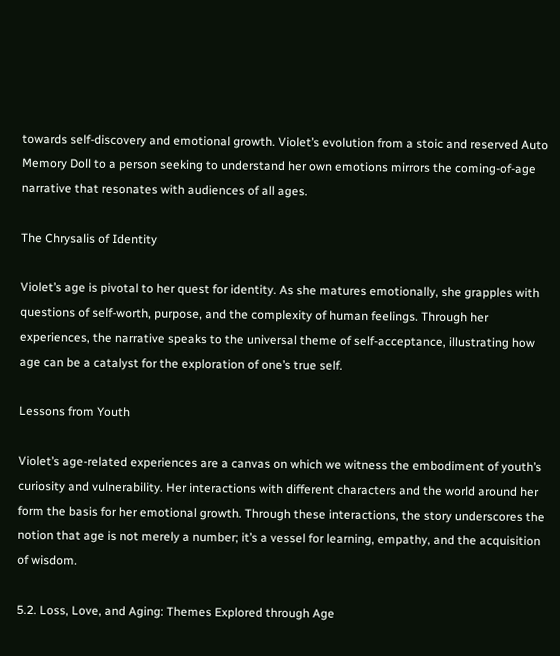towards self-discovery and emotional growth. Violet’s evolution from a stoic and reserved Auto Memory Doll to a person seeking to understand her own emotions mirrors the coming-of-age narrative that resonates with audiences of all ages.

The Chrysalis of Identity

Violet’s age is pivotal to her quest for identity. As she matures emotionally, she grapples with questions of self-worth, purpose, and the complexity of human feelings. Through her experiences, the narrative speaks to the universal theme of self-acceptance, illustrating how age can be a catalyst for the exploration of one’s true self.

Lessons from Youth

Violet’s age-related experiences are a canvas on which we witness the embodiment of youth’s curiosity and vulnerability. Her interactions with different characters and the world around her form the basis for her emotional growth. Through these interactions, the story underscores the notion that age is not merely a number; it’s a vessel for learning, empathy, and the acquisition of wisdom.

5.2. Loss, Love, and Aging: Themes Explored through Age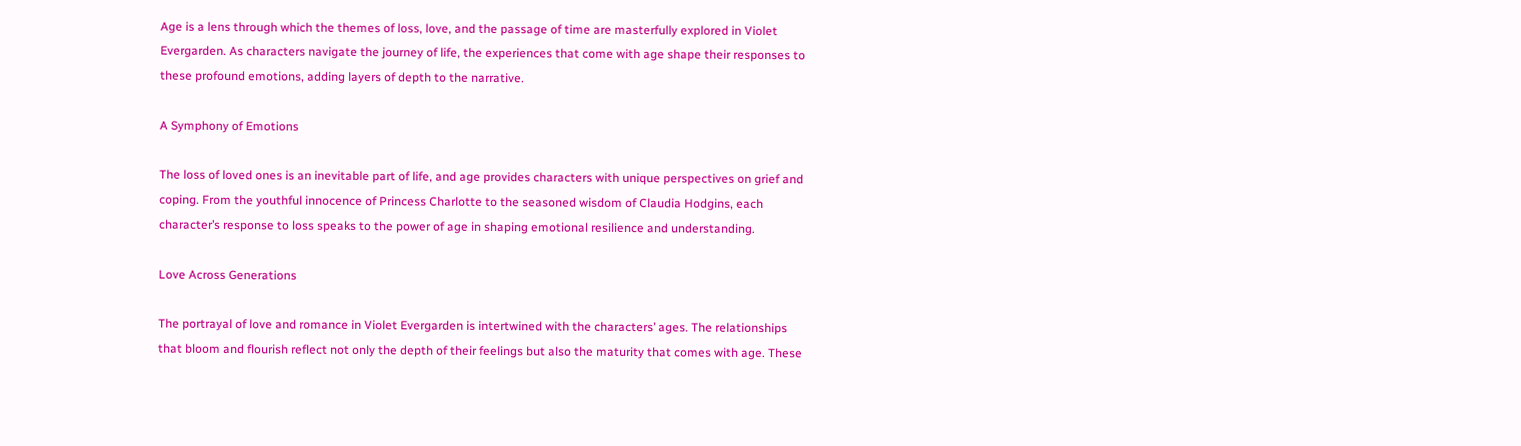Age is a lens through which the themes of loss, love, and the passage of time are masterfully explored in Violet Evergarden. As characters navigate the journey of life, the experiences that come with age shape their responses to these profound emotions, adding layers of depth to the narrative.

A Symphony of Emotions

The loss of loved ones is an inevitable part of life, and age provides characters with unique perspectives on grief and coping. From the youthful innocence of Princess Charlotte to the seasoned wisdom of Claudia Hodgins, each character’s response to loss speaks to the power of age in shaping emotional resilience and understanding.

Love Across Generations

The portrayal of love and romance in Violet Evergarden is intertwined with the characters’ ages. The relationships that bloom and flourish reflect not only the depth of their feelings but also the maturity that comes with age. These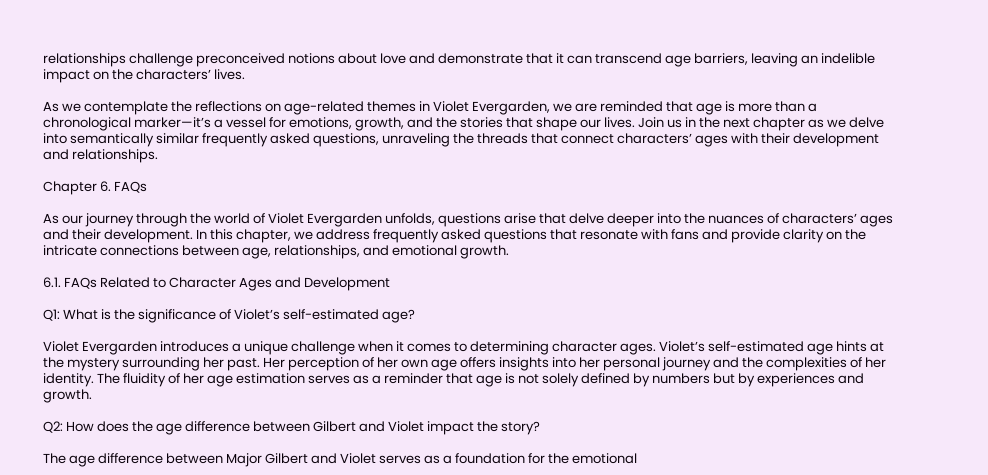relationships challenge preconceived notions about love and demonstrate that it can transcend age barriers, leaving an indelible impact on the characters’ lives.

As we contemplate the reflections on age-related themes in Violet Evergarden, we are reminded that age is more than a chronological marker—it’s a vessel for emotions, growth, and the stories that shape our lives. Join us in the next chapter as we delve into semantically similar frequently asked questions, unraveling the threads that connect characters’ ages with their development and relationships.

Chapter 6. FAQs

As our journey through the world of Violet Evergarden unfolds, questions arise that delve deeper into the nuances of characters’ ages and their development. In this chapter, we address frequently asked questions that resonate with fans and provide clarity on the intricate connections between age, relationships, and emotional growth.

6.1. FAQs Related to Character Ages and Development

Q1: What is the significance of Violet’s self-estimated age?

Violet Evergarden introduces a unique challenge when it comes to determining character ages. Violet’s self-estimated age hints at the mystery surrounding her past. Her perception of her own age offers insights into her personal journey and the complexities of her identity. The fluidity of her age estimation serves as a reminder that age is not solely defined by numbers but by experiences and growth.

Q2: How does the age difference between Gilbert and Violet impact the story?

The age difference between Major Gilbert and Violet serves as a foundation for the emotional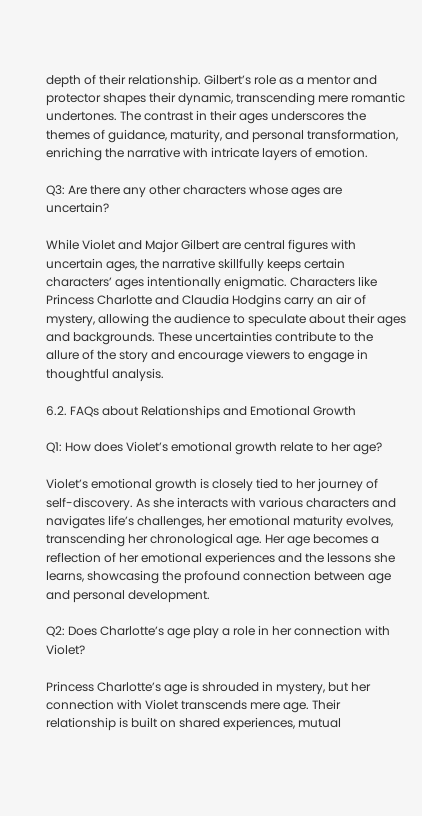depth of their relationship. Gilbert’s role as a mentor and protector shapes their dynamic, transcending mere romantic undertones. The contrast in their ages underscores the themes of guidance, maturity, and personal transformation, enriching the narrative with intricate layers of emotion.

Q3: Are there any other characters whose ages are uncertain?

While Violet and Major Gilbert are central figures with uncertain ages, the narrative skillfully keeps certain characters’ ages intentionally enigmatic. Characters like Princess Charlotte and Claudia Hodgins carry an air of mystery, allowing the audience to speculate about their ages and backgrounds. These uncertainties contribute to the allure of the story and encourage viewers to engage in thoughtful analysis.

6.2. FAQs about Relationships and Emotional Growth

Q1: How does Violet’s emotional growth relate to her age?

Violet’s emotional growth is closely tied to her journey of self-discovery. As she interacts with various characters and navigates life’s challenges, her emotional maturity evolves, transcending her chronological age. Her age becomes a reflection of her emotional experiences and the lessons she learns, showcasing the profound connection between age and personal development.

Q2: Does Charlotte’s age play a role in her connection with Violet?

Princess Charlotte’s age is shrouded in mystery, but her connection with Violet transcends mere age. Their relationship is built on shared experiences, mutual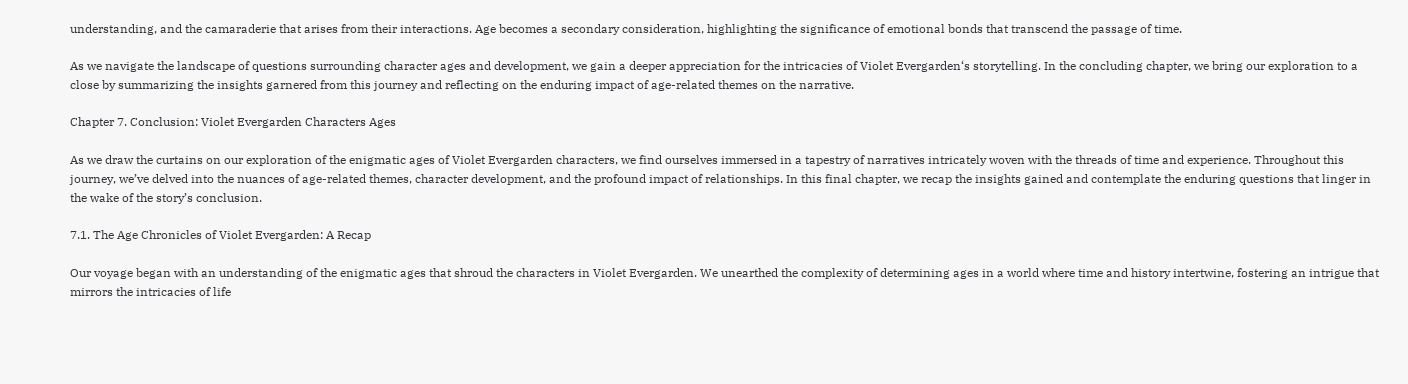understanding, and the camaraderie that arises from their interactions. Age becomes a secondary consideration, highlighting the significance of emotional bonds that transcend the passage of time.

As we navigate the landscape of questions surrounding character ages and development, we gain a deeper appreciation for the intricacies of Violet Evergarden‘s storytelling. In the concluding chapter, we bring our exploration to a close by summarizing the insights garnered from this journey and reflecting on the enduring impact of age-related themes on the narrative.

Chapter 7. Conclusion: Violet Evergarden Characters Ages

As we draw the curtains on our exploration of the enigmatic ages of Violet Evergarden characters, we find ourselves immersed in a tapestry of narratives intricately woven with the threads of time and experience. Throughout this journey, we’ve delved into the nuances of age-related themes, character development, and the profound impact of relationships. In this final chapter, we recap the insights gained and contemplate the enduring questions that linger in the wake of the story’s conclusion.

7.1. The Age Chronicles of Violet Evergarden: A Recap

Our voyage began with an understanding of the enigmatic ages that shroud the characters in Violet Evergarden. We unearthed the complexity of determining ages in a world where time and history intertwine, fostering an intrigue that mirrors the intricacies of life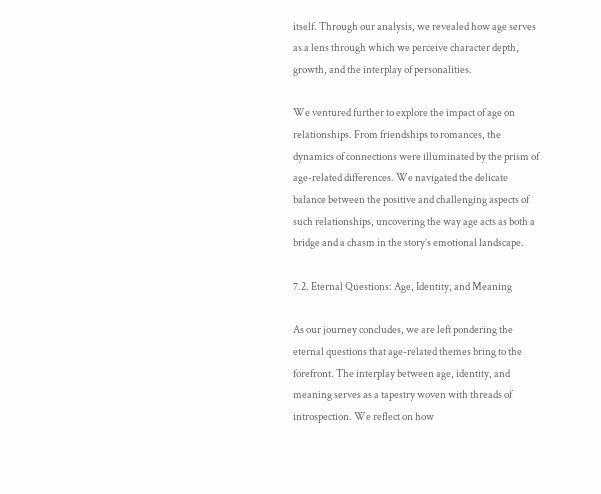itself. Through our analysis, we revealed how age serves as a lens through which we perceive character depth, growth, and the interplay of personalities.

We ventured further to explore the impact of age on relationships. From friendships to romances, the dynamics of connections were illuminated by the prism of age-related differences. We navigated the delicate balance between the positive and challenging aspects of such relationships, uncovering the way age acts as both a bridge and a chasm in the story’s emotional landscape.

7.2. Eternal Questions: Age, Identity, and Meaning

As our journey concludes, we are left pondering the eternal questions that age-related themes bring to the forefront. The interplay between age, identity, and meaning serves as a tapestry woven with threads of introspection. We reflect on how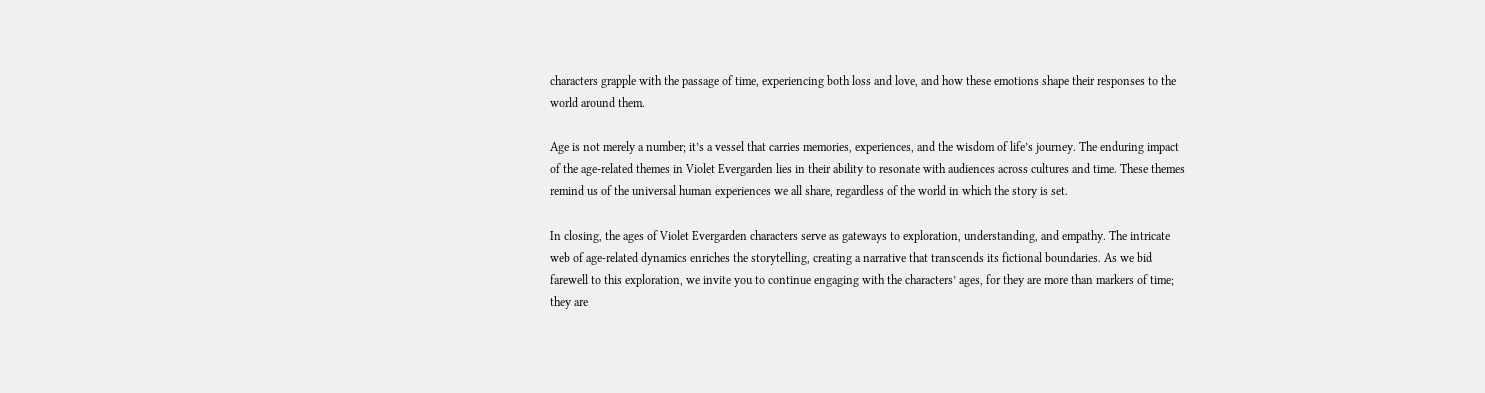characters grapple with the passage of time, experiencing both loss and love, and how these emotions shape their responses to the world around them.

Age is not merely a number; it’s a vessel that carries memories, experiences, and the wisdom of life’s journey. The enduring impact of the age-related themes in Violet Evergarden lies in their ability to resonate with audiences across cultures and time. These themes remind us of the universal human experiences we all share, regardless of the world in which the story is set.

In closing, the ages of Violet Evergarden characters serve as gateways to exploration, understanding, and empathy. The intricate web of age-related dynamics enriches the storytelling, creating a narrative that transcends its fictional boundaries. As we bid farewell to this exploration, we invite you to continue engaging with the characters’ ages, for they are more than markers of time; they are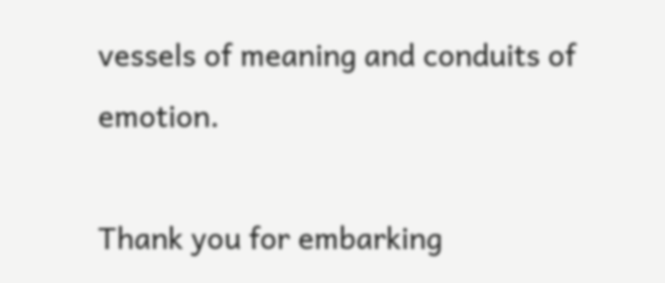vessels of meaning and conduits of emotion.

Thank you for embarking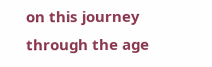on this journey through the age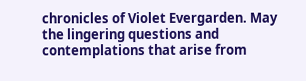chronicles of Violet Evergarden. May the lingering questions and contemplations that arise from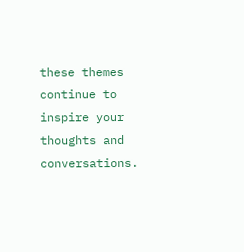these themes continue to inspire your thoughts and conversations.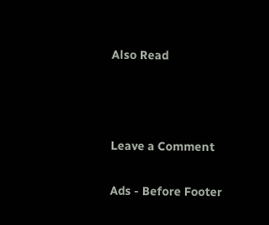Also Read



Leave a Comment

Ads - Before Footer